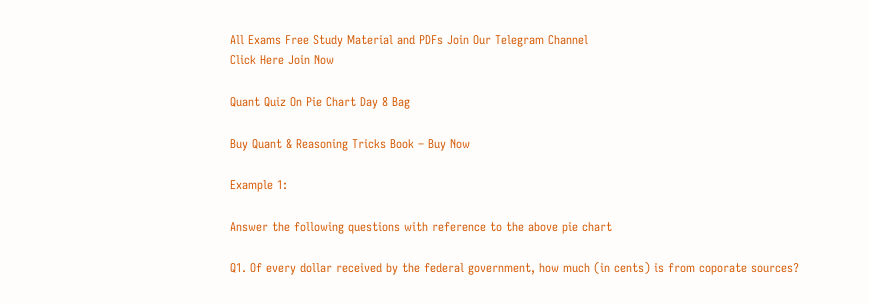All Exams Free Study Material and PDFs Join Our Telegram Channel
Click Here Join Now

Quant Quiz On Pie Chart Day 8 Bag

Buy Quant & Reasoning Tricks Book – Buy Now

Example 1:

Answer the following questions with reference to the above pie chart

Q1. Of every dollar received by the federal government, how much (in cents) is from coporate sources?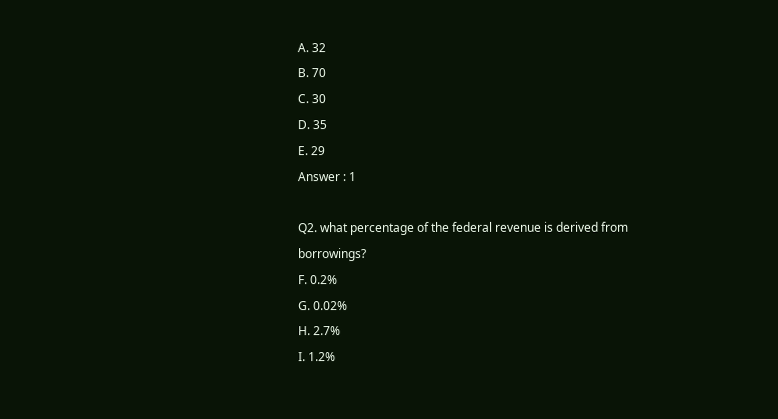A. 32
B. 70
C. 30
D. 35
E. 29
Answer : 1

Q2. what percentage of the federal revenue is derived from borrowings?
F. 0.2%
G. 0.02%
H. 2.7%
I. 1.2%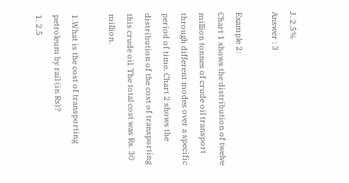J. 2.5%
Answer : 3

Example 2:
Chart 1 shows the distribution of twelve million tonnes of crude oil transport through different modes over a specific period of time. Chart 2 shows the distribution of the cost of transporting this crude oil. The total cost was Rs. 30 million.

1.What is the cost of transporting petroleum by rail (in Rs)?
1. 2.5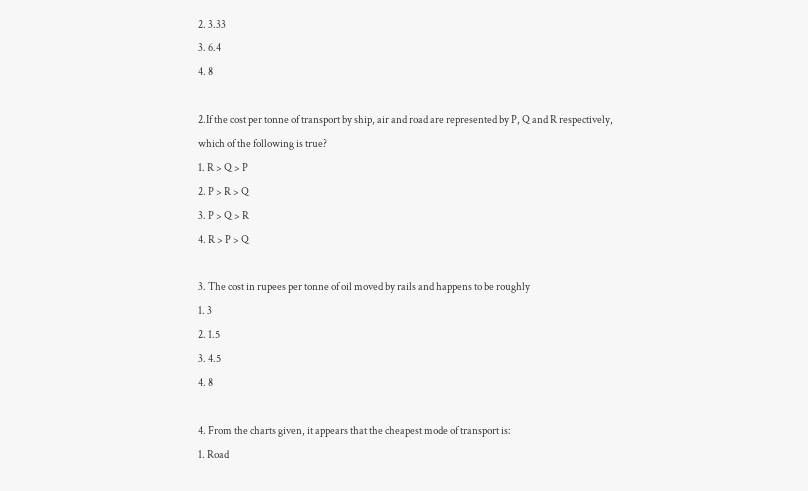2. 3.33
3. 6.4
4. 8

2.If the cost per tonne of transport by ship, air and road are represented by P, Q and R respectively, which of the following is true?
1. R > Q > P
2. P > R > Q
3. P > Q > R
4. R > P > Q

3. The cost in rupees per tonne of oil moved by rails and happens to be roughly
1. 3
2. 1.5
3. 4.5
4. 8

4. From the charts given, it appears that the cheapest mode of transport is:
1. Road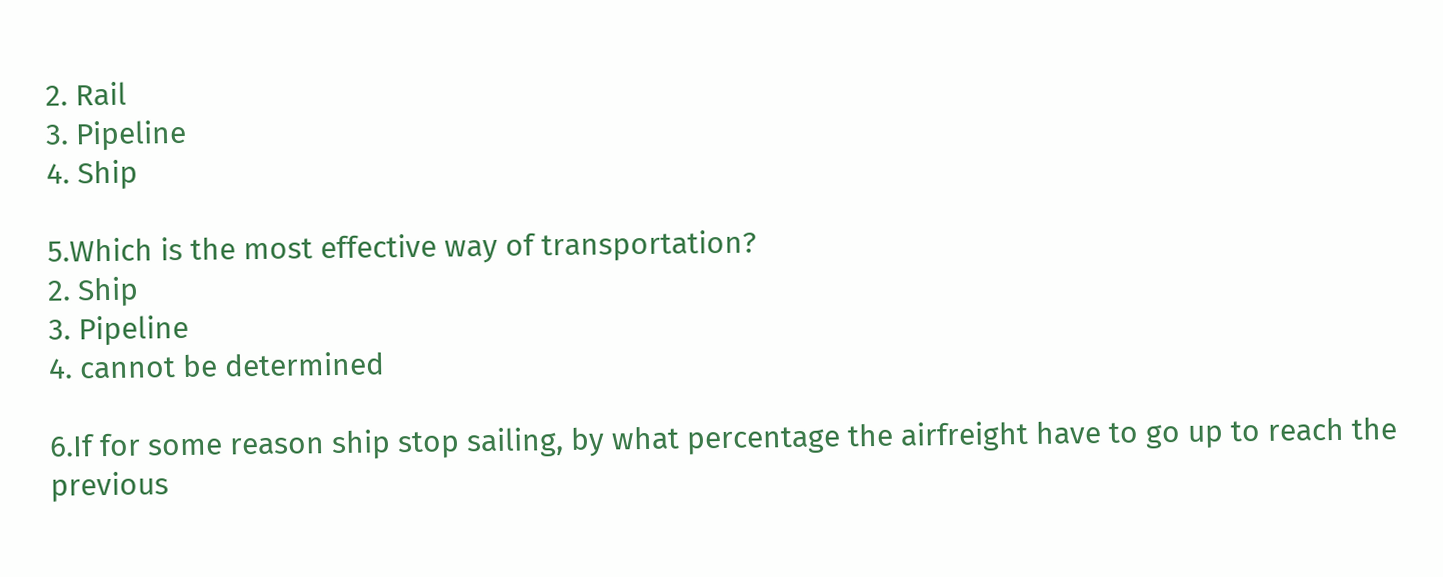2. Rail
3. Pipeline
4. Ship

5.Which is the most effective way of transportation?
2. Ship
3. Pipeline
4. cannot be determined

6.If for some reason ship stop sailing, by what percentage the airfreight have to go up to reach the previous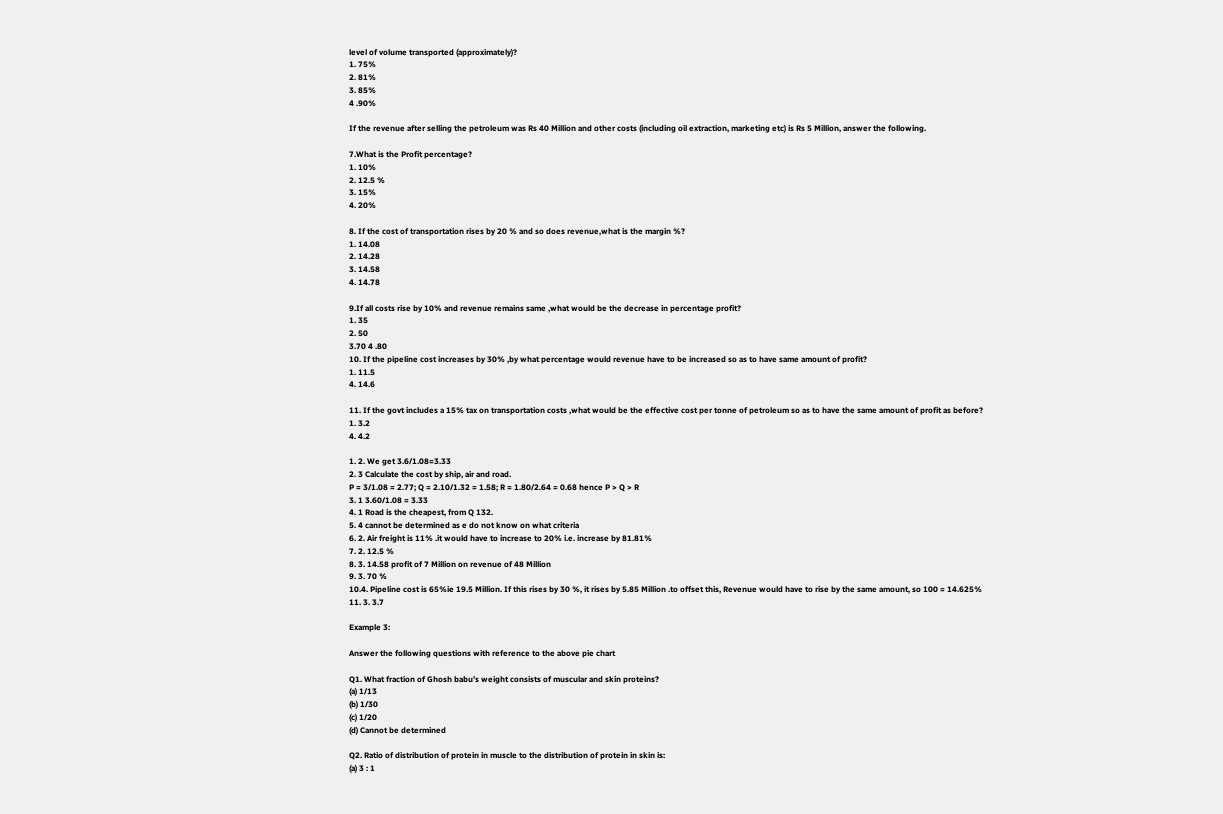level of volume transported (approximately)?
1. 75%
2. 81%
3. 85%
4 .90%

If the revenue after selling the petroleum was Rs 40 Million and other costs (including oil extraction, marketing etc) is Rs 5 Million, answer the following.

7.What is the Profit percentage?
1. 10%
2. 12.5 %
3. 15%
4. 20%

8. If the cost of transportation rises by 20 % and so does revenue,what is the margin %?
1. 14.08
2. 14.28
3. 14.58
4. 14.78

9.If all costs rise by 10% and revenue remains same ,what would be the decrease in percentage profit?
1. 35
2. 50
3.70 4 .80
10. If the pipeline cost increases by 30% ,by what percentage would revenue have to be increased so as to have same amount of profit?
1. 11.5
4. 14.6

11. If the govt includes a 15% tax on transportation costs ,what would be the effective cost per tonne of petroleum so as to have the same amount of profit as before?
1. 3.2
4. 4.2

1. 2. We get 3.6/1.08=3.33
2. 3 Calculate the cost by ship, air and road.
P = 3/1.08 = 2.77; Q = 2.10/1.32 = 1.58; R = 1.80/2.64 = 0.68 hence P > Q > R
3. 1 3.60/1.08 = 3.33
4. 1 Road is the cheapest, from Q 132.
5. 4 cannot be determined as e do not know on what criteria
6. 2. Air freight is 11% .it would have to increase to 20% i.e. increase by 81.81%
7. 2. 12.5 %
8. 3. 14.58 profit of 7 Million on revenue of 48 Million
9. 3. 70 %
10.4. Pipeline cost is 65%ie 19.5 Million. If this rises by 30 %, it rises by 5.85 Million .to offset this, Revenue would have to rise by the same amount, so 100 = 14.625%
11. 3. 3.7

Example 3:

Answer the following questions with reference to the above pie chart

Q1. What fraction of Ghosh babu’s weight consists of muscular and skin proteins?
(a) 1/13
(b) 1/30
(c) 1/20
(d) Cannot be determined

Q2. Ratio of distribution of protein in muscle to the distribution of protein in skin is:
(a) 3 : 1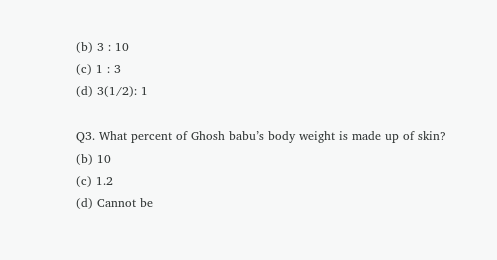(b) 3 : 10
(c) 1 : 3
(d) 3(1/2): 1

Q3. What percent of Ghosh babu’s body weight is made up of skin?
(b) 10
(c) 1.2
(d) Cannot be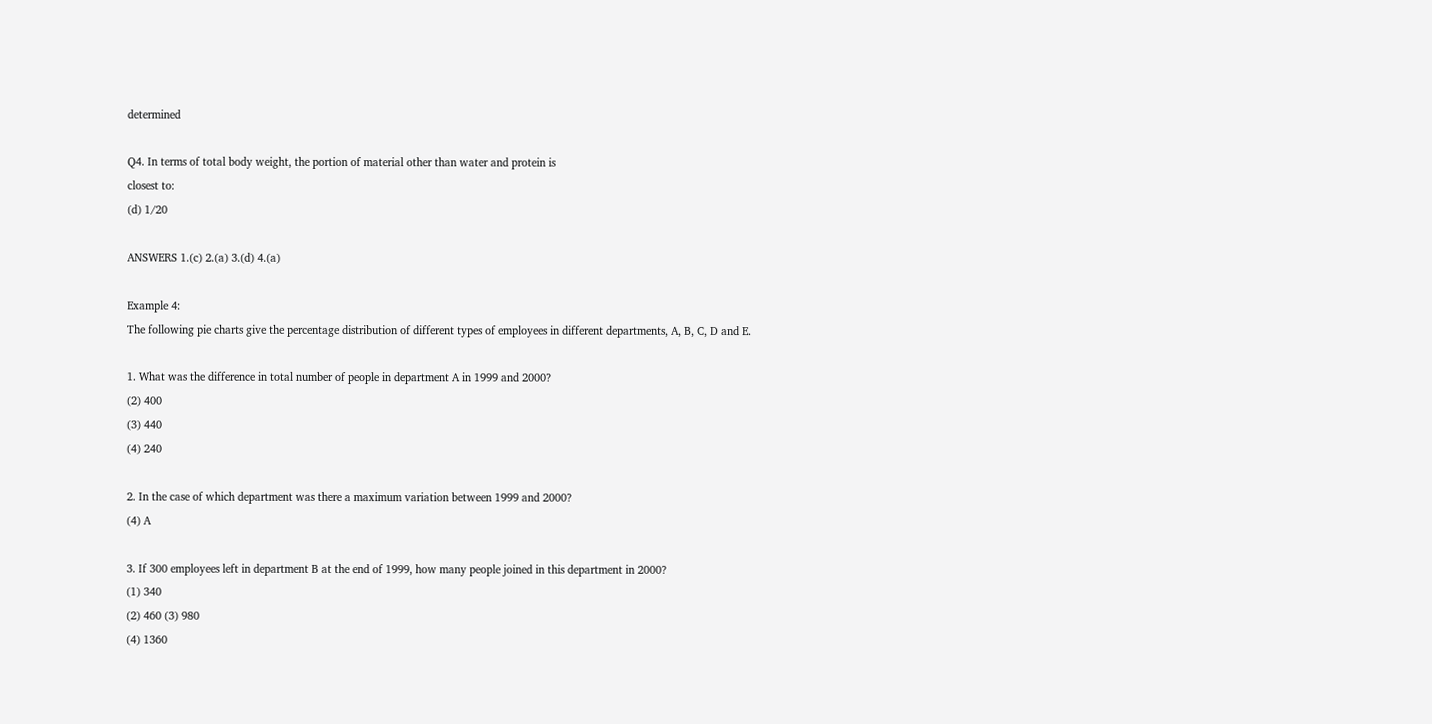determined

Q4. In terms of total body weight, the portion of material other than water and protein is
closest to:
(d) 1/20

ANSWERS 1.(c) 2.(a) 3.(d) 4.(a)

Example 4:
The following pie charts give the percentage distribution of different types of employees in different departments, A, B, C, D and E.

1. What was the difference in total number of people in department A in 1999 and 2000?
(2) 400
(3) 440
(4) 240

2. In the case of which department was there a maximum variation between 1999 and 2000?
(4) A

3. If 300 employees left in department B at the end of 1999, how many people joined in this department in 2000?
(1) 340
(2) 460 (3) 980
(4) 1360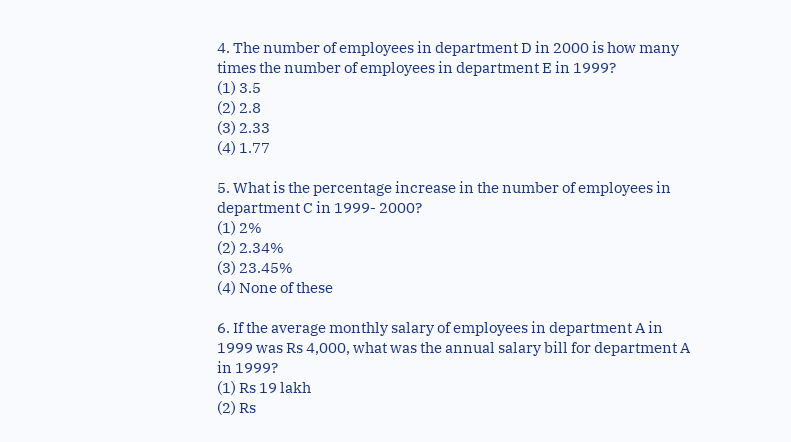4. The number of employees in department D in 2000 is how many times the number of employees in department E in 1999?
(1) 3.5
(2) 2.8
(3) 2.33
(4) 1.77

5. What is the percentage increase in the number of employees in department C in 1999- 2000?
(1) 2%
(2) 2.34%
(3) 23.45%
(4) None of these

6. If the average monthly salary of employees in department A in 1999 was Rs 4,000, what was the annual salary bill for department A in 1999?
(1) Rs 19 lakh
(2) Rs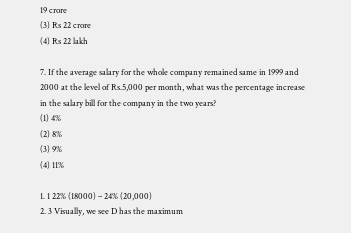19 crore
(3) Rs 22 crore
(4) Rs 22 lakh

7. If the average salary for the whole company remained same in 1999 and 2000 at the level of Rs.5,000 per month, what was the percentage increase in the salary bill for the company in the two years?
(1) 4%
(2) 8%
(3) 9%
(4) 11%

1. 1 22% (18000) – 24% (20,000)
2. 3 Visually, we see D has the maximum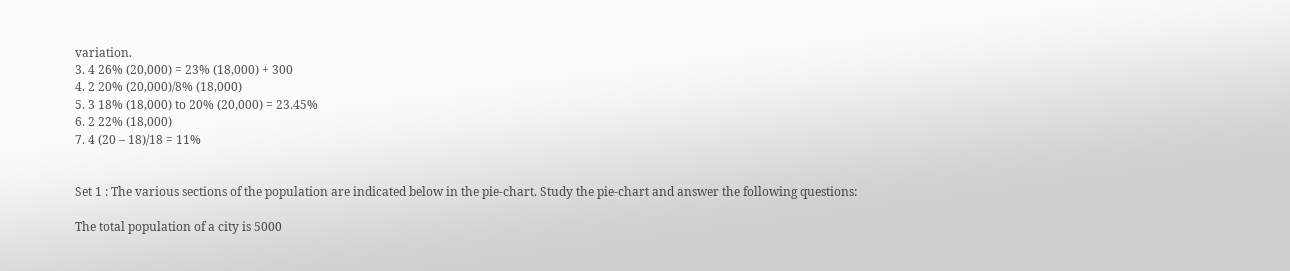variation.
3. 4 26% (20,000) = 23% (18,000) + 300
4. 2 20% (20,000)/8% (18,000)
5. 3 18% (18,000) to 20% (20,000) = 23.45%
6. 2 22% (18,000)
7. 4 (20 – 18)/18 = 11%


Set 1 : The various sections of the population are indicated below in the pie-chart. Study the pie-chart and answer the following questions:

The total population of a city is 5000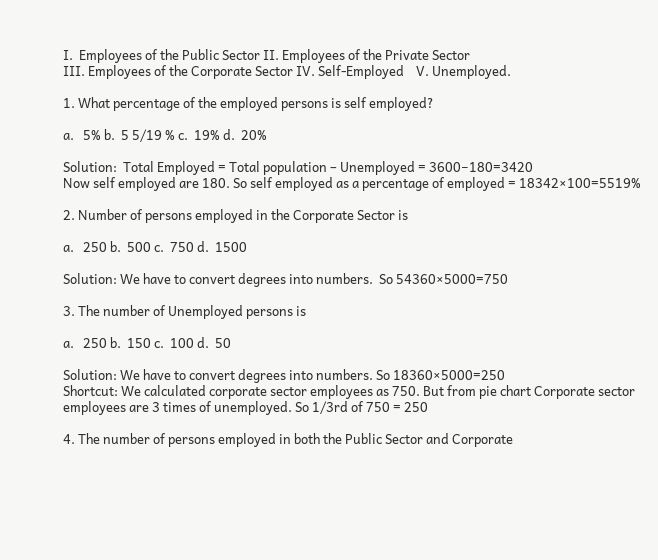I.  Employees of the Public Sector II. Employees of the Private Sector
III. Employees of the Corporate Sector IV. Self-Employed    V. Unemployed.

1. What percentage of the employed persons is self employed?

a.   5% b.  5 5/19 % c.  19% d.  20%

Solution:  Total Employed = Total population – Unemployed = 3600−180=3420
Now self employed are 180. So self employed as a percentage of employed = 18342×100=5519%

2. Number of persons employed in the Corporate Sector is

a.   250 b.  500 c.  750 d.  1500

Solution: We have to convert degrees into numbers.  So 54360×5000=750

3. The number of Unemployed persons is

a.   250 b.  150 c.  100 d.  50

Solution: We have to convert degrees into numbers. So 18360×5000=250
Shortcut: We calculated corporate sector employees as 750. But from pie chart Corporate sector employees are 3 times of unemployed. So 1/3rd of 750 = 250

4. The number of persons employed in both the Public Sector and Corporate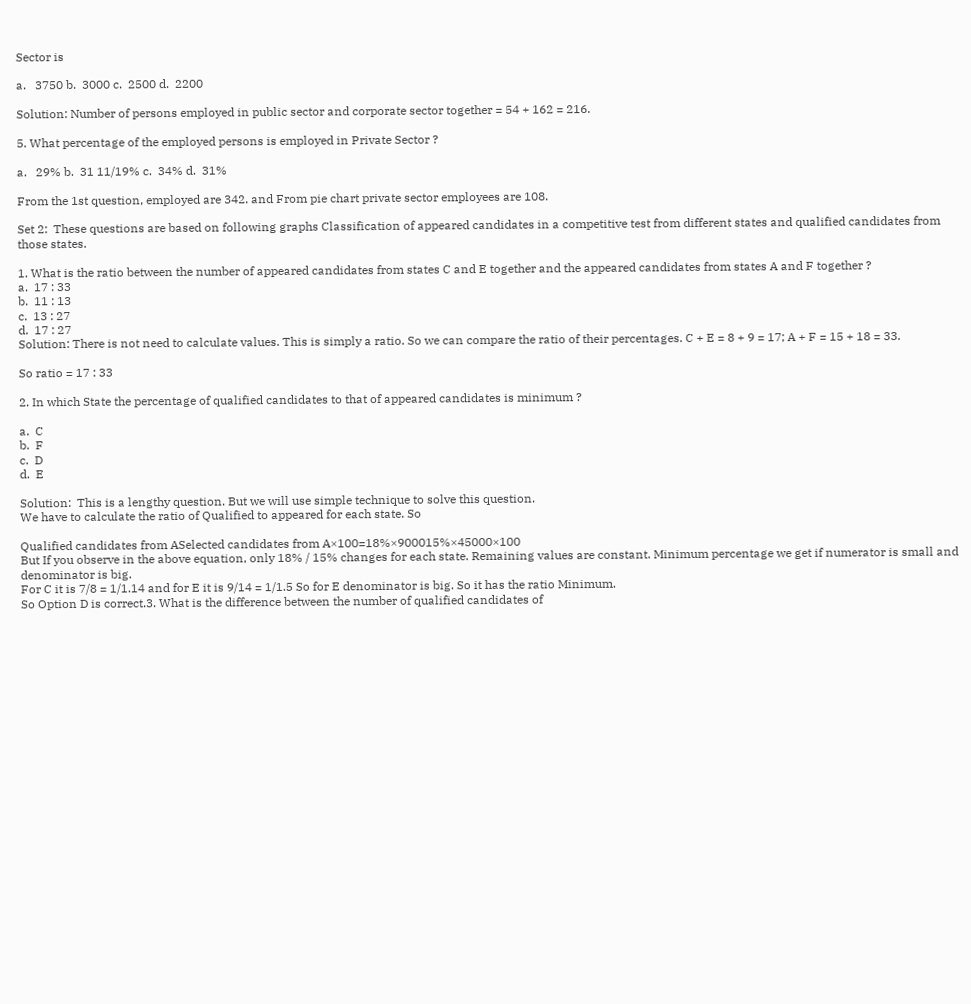Sector is

a.   3750 b.  3000 c.  2500 d.  2200

Solution: Number of persons employed in public sector and corporate sector together = 54 + 162 = 216.

5. What percentage of the employed persons is employed in Private Sector ?

a.   29% b.  31 11/19% c.  34% d.  31%

From the 1st question, employed are 342. and From pie chart private sector employees are 108.

Set 2:  These questions are based on following graphs Classification of appeared candidates in a competitive test from different states and qualified candidates from those states.

1. What is the ratio between the number of appeared candidates from states C and E together and the appeared candidates from states A and F together ?
a.  17 : 33
b.  11 : 13
c.  13 : 27
d.  17 : 27
Solution: There is not need to calculate values. This is simply a ratio. So we can compare the ratio of their percentages. C + E = 8 + 9 = 17; A + F = 15 + 18 = 33.

So ratio = 17 : 33

2. In which State the percentage of qualified candidates to that of appeared candidates is minimum ?

a.  C
b.  F
c.  D
d.  E

Solution:  This is a lengthy question. But we will use simple technique to solve this question.
We have to calculate the ratio of Qualified to appeared for each state. So

Qualified candidates from ASelected candidates from A×100=18%×900015%×45000×100
But If you observe in the above equation, only 18% / 15% changes for each state. Remaining values are constant. Minimum percentage we get if numerator is small and denominator is big.
For C it is 7/8 = 1/1.14 and for E it is 9/14 = 1/1.5 So for E denominator is big. So it has the ratio Minimum.
So Option D is correct.3. What is the difference between the number of qualified candidates of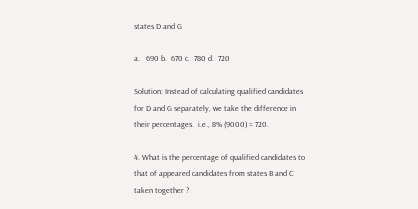states D and G

a.   690 b.  670 c.  780 d.  720

Solution: Instead of calculating qualified candidates for D and G separately, we take the difference in their percentages.  i.e., 8% (9000) = 720.

4. What is the percentage of qualified candidates to that of appeared candidates from states B and C taken together ?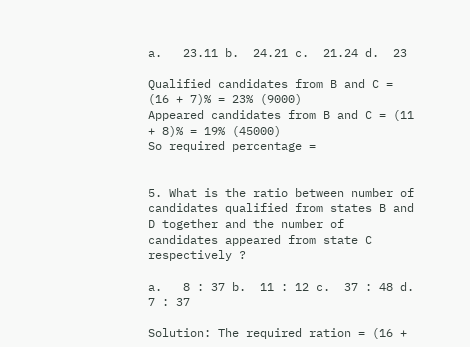a.   23.11 b.  24.21 c.  21.24 d.  23

Qualified candidates from B and C = (16 + 7)% = 23% (9000)
Appeared candidates from B and C = (11 + 8)% = 19% (45000)
So required percentage =


5. What is the ratio between number of candidates qualified from states B and D together and the number of candidates appeared from state C respectively ?

a.   8 : 37 b.  11 : 12 c.  37 : 48 d.  7 : 37

Solution: The required ration = (16 +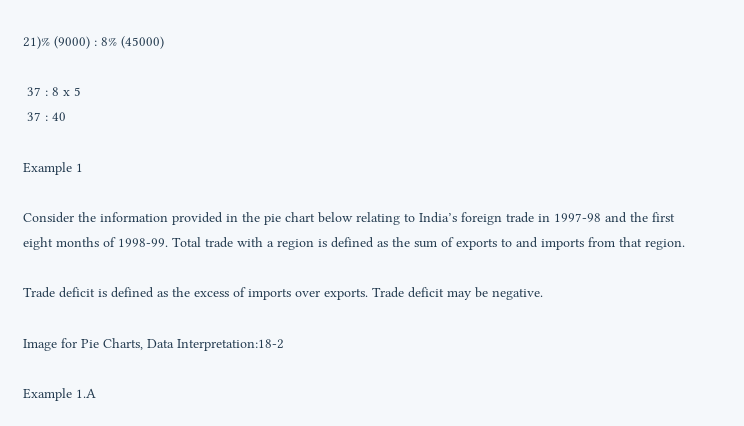21)% (9000) : 8% (45000)

 37 : 8 x 5
 37 : 40

Example 1

Consider the information provided in the pie chart below relating to India’s foreign trade in 1997-98 and the first eight months of 1998-99. Total trade with a region is defined as the sum of exports to and imports from that region.

Trade deficit is defined as the excess of imports over exports. Trade deficit may be negative.

Image for Pie Charts, Data Interpretation:18-2

Example 1.A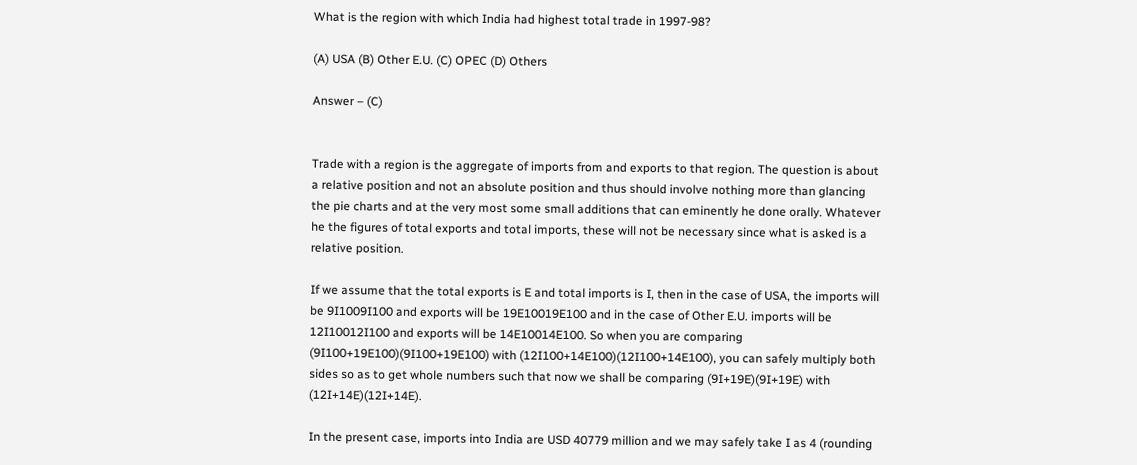What is the region with which India had highest total trade in 1997-98?

(A) USA (B) Other E.U. (C) OPEC (D) Others

Answer – (C)


Trade with a region is the aggregate of imports from and exports to that region. The question is about a relative position and not an absolute position and thus should involve nothing more than glancing the pie charts and at the very most some small additions that can eminently he done orally. Whatever he the figures of total exports and total imports, these will not be necessary since what is asked is a relative position.

If we assume that the total exports is E and total imports is I, then in the case of USA, the imports will be 9I1009I100 and exports will be 19E10019E100 and in the case of Other E.U. imports will be 12I10012I100 and exports will be 14E10014E100. So when you are comparing (9I100+19E100)(9I100+19E100) with (12I100+14E100)(12I100+14E100), you can safely multiply both sides so as to get whole numbers such that now we shall be comparing (9I+19E)(9I+19E) with (12I+14E)(12I+14E).

In the present case, imports into India are USD 40779 million and we may safely take I as 4 (rounding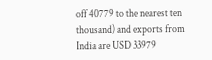off 40779 to the nearest ten thousand) and exports from India are USD 33979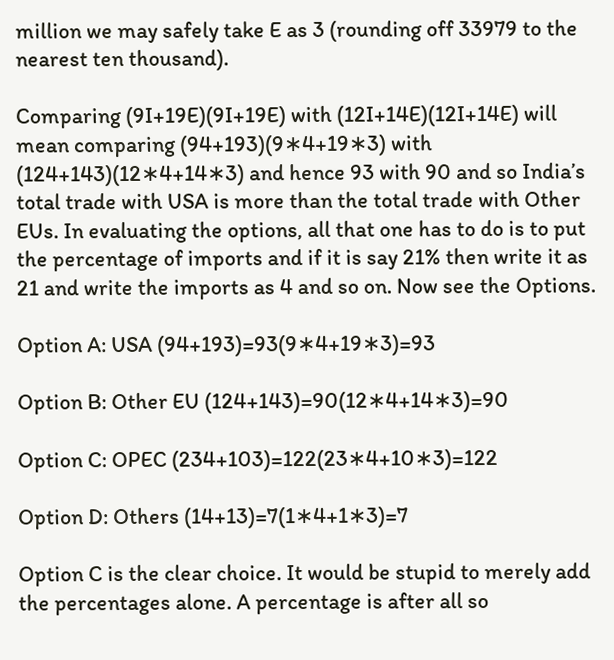million we may safely take E as 3 (rounding off 33979 to the nearest ten thousand).

Comparing (9I+19E)(9I+19E) with (12I+14E)(12I+14E) will mean comparing (94+193)(9∗4+19∗3) with (124+143)(12∗4+14∗3) and hence 93 with 90 and so India’s total trade with USA is more than the total trade with Other EUs. In evaluating the options, all that one has to do is to put the percentage of imports and if it is say 21% then write it as 21 and write the imports as 4 and so on. Now see the Options.

Option A: USA (94+193)=93(9∗4+19∗3)=93

Option B: Other EU (124+143)=90(12∗4+14∗3)=90

Option C: OPEC (234+103)=122(23∗4+10∗3)=122

Option D: Others (14+13)=7(1∗4+1∗3)=7

Option C is the clear choice. It would be stupid to merely add the percentages alone. A percentage is after all so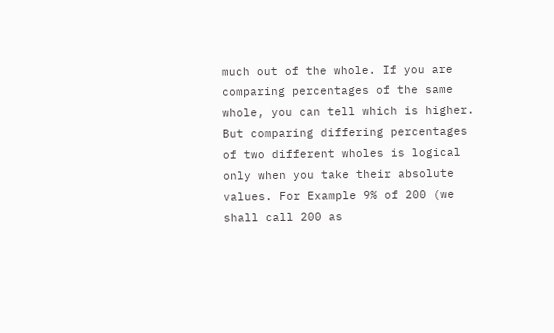much out of the whole. If you are comparing percentages of the same whole, you can tell which is higher. But comparing differing percentages of two different wholes is logical only when you take their absolute values. For Example 9% of 200 (we shall call 200 as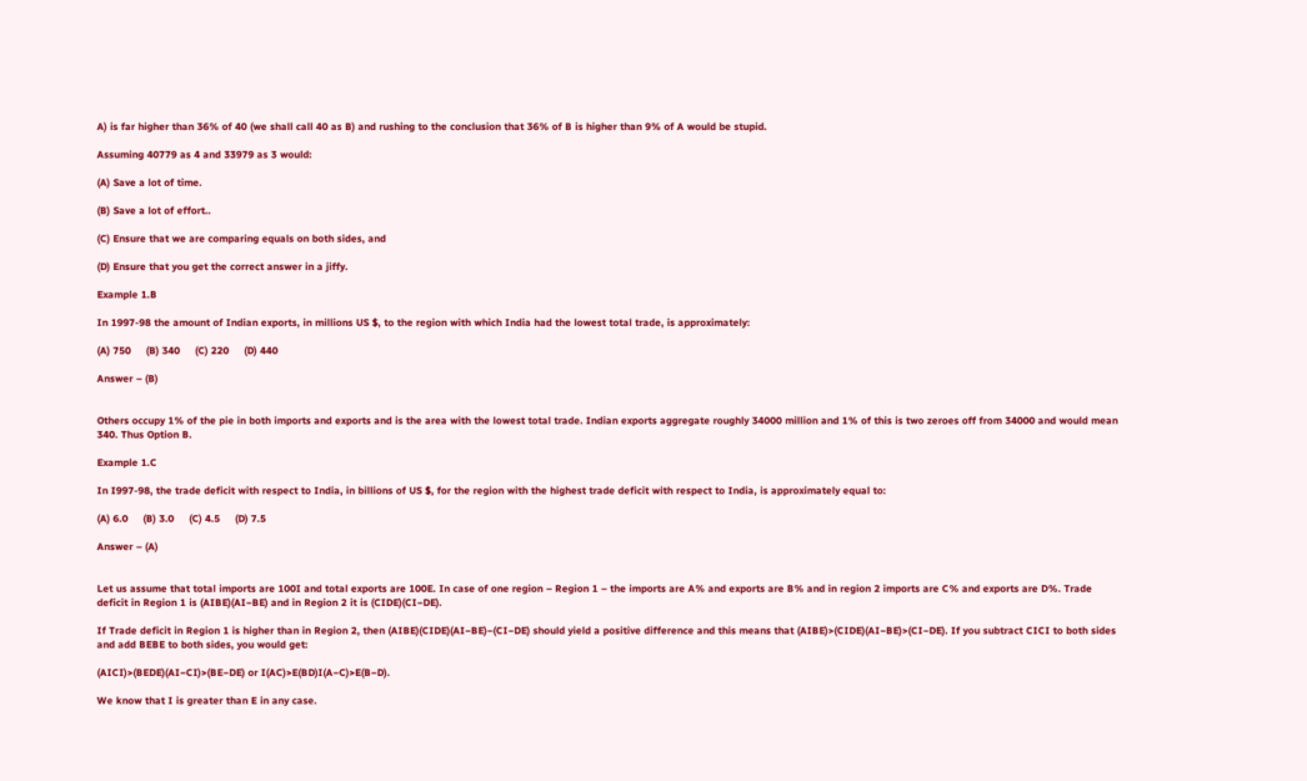A) is far higher than 36% of 40 (we shall call 40 as B) and rushing to the conclusion that 36% of B is higher than 9% of A would be stupid.

Assuming 40779 as 4 and 33979 as 3 would:

(A) Save a lot of time.

(B) Save a lot of effort..

(C) Ensure that we are comparing equals on both sides, and

(D) Ensure that you get the correct answer in a jiffy.

Example 1.B

In 1997-98 the amount of Indian exports, in millions US $, to the region with which India had the lowest total trade, is approximately:

(A) 750     (B) 340     (C) 220     (D) 440

Answer – (B)


Others occupy 1% of the pie in both imports and exports and is the area with the lowest total trade. Indian exports aggregate roughly 34000 million and 1% of this is two zeroes off from 34000 and would mean 340. Thus Option B.

Example 1.C

In I997-98, the trade deficit with respect to India, in billions of US $, for the region with the highest trade deficit with respect to India, is approximately equal to:

(A) 6.0     (B) 3.0     (C) 4.5     (D) 7.5

Answer – (A)


Let us assume that total imports are 100I and total exports are 100E. In case of one region – Region 1 – the imports are A% and exports are B% and in region 2 imports are C% and exports are D%. Trade deficit in Region 1 is (AIBE)(AI−BE) and in Region 2 it is (CIDE)(CI−DE).

If Trade deficit in Region 1 is higher than in Region 2, then (AIBE)(CIDE)(AI−BE)−(CI−DE) should yield a positive difference and this means that (AIBE)>(CIDE)(AI−BE)>(CI−DE). If you subtract CICI to both sides and add BEBE to both sides, you would get:

(AICI)>(BEDE)(AI−CI)>(BE−DE) or I(AC)>E(BD)I(A−C)>E(B−D).

We know that I is greater than E in any case.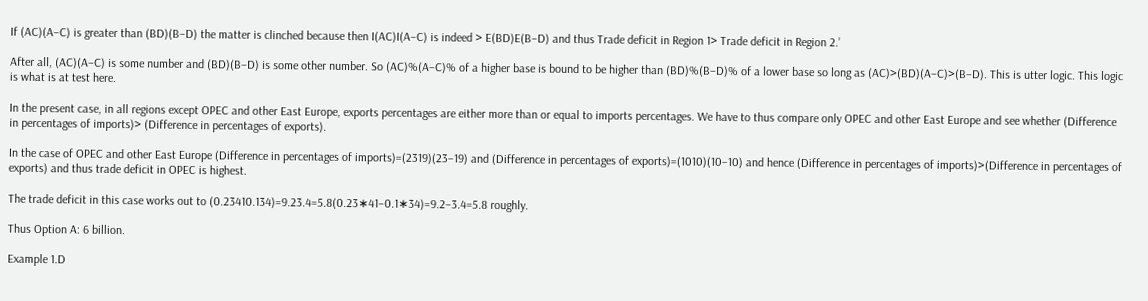If (AC)(A−C) is greater than (BD)(B−D) the matter is clinched because then I(AC)I(A−C) is indeed > E(BD)E(B−D) and thus Trade deficit in Region 1> Trade deficit in Region 2.’

After all, (AC)(A−C) is some number and (BD)(B−D) is some other number. So (AC)%(A−C)% of a higher base is bound to be higher than (BD)%(B−D)% of a lower base so long as (AC)>(BD)(A−C)>(B−D). This is utter logic. This logic is what is at test here.

In the present case, in all regions except OPEC and other East Europe, exports percentages are either more than or equal to imports percentages. We have to thus compare only OPEC and other East Europe and see whether (Difference in percentages of imports)> (Difference in percentages of exports).

In the case of OPEC and other East Europe (Difference in percentages of imports)=(2319)(23−19) and (Difference in percentages of exports)=(1010)(10−10) and hence (Difference in percentages of imports)>(Difference in percentages of exports) and thus trade deficit in OPEC is highest.

The trade deficit in this case works out to (0.23410.134)=9.23.4=5.8(0.23∗41−0.1∗34)=9.2−3.4=5.8 roughly.

Thus Option A: 6 billion.

Example 1.D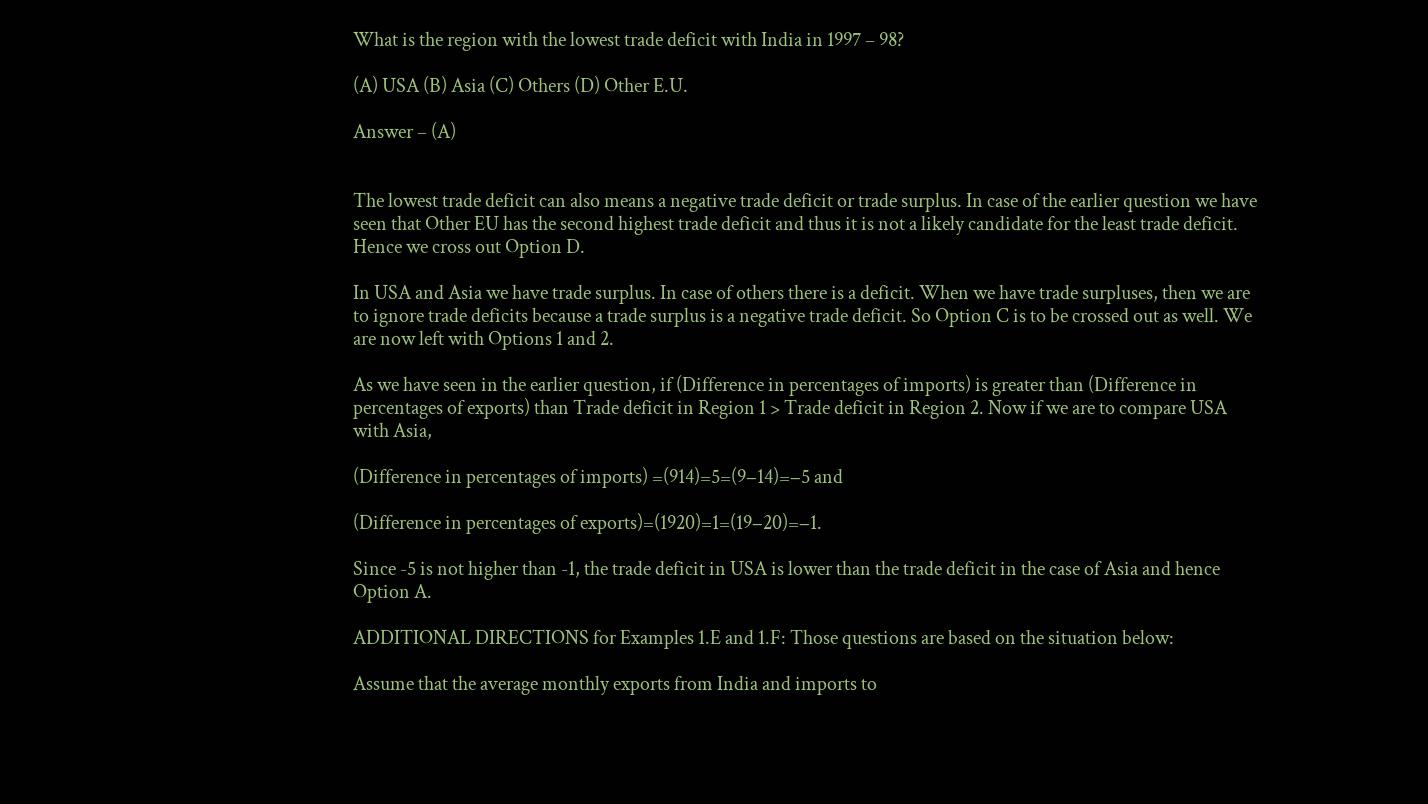What is the region with the lowest trade deficit with India in 1997 – 98?

(A) USA (B) Asia (C) Others (D) Other E.U.

Answer – (A)


The lowest trade deficit can also means a negative trade deficit or trade surplus. In case of the earlier question we have seen that Other EU has the second highest trade deficit and thus it is not a likely candidate for the least trade deficit. Hence we cross out Option D.

In USA and Asia we have trade surplus. In case of others there is a deficit. When we have trade surpluses, then we are to ignore trade deficits because a trade surplus is a negative trade deficit. So Option C is to be crossed out as well. We are now left with Options 1 and 2.

As we have seen in the earlier question, if (Difference in percentages of imports) is greater than (Difference in percentages of exports) than Trade deficit in Region 1 > Trade deficit in Region 2. Now if we are to compare USA with Asia,

(Difference in percentages of imports) =(914)=5=(9−14)=−5 and

(Difference in percentages of exports)=(1920)=1=(19−20)=−1.

Since -5 is not higher than -1, the trade deficit in USA is lower than the trade deficit in the case of Asia and hence Option A.

ADDITIONAL DIRECTIONS for Examples 1.E and 1.F: Those questions are based on the situation below:

Assume that the average monthly exports from India and imports to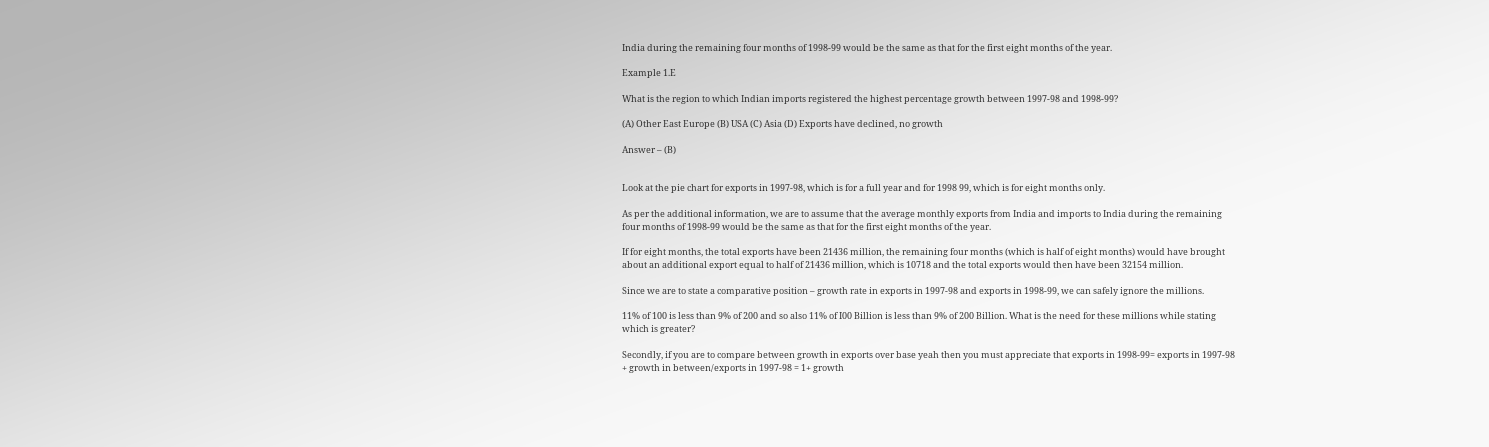India during the remaining four months of 1998-99 would be the same as that for the first eight months of the year.

Example 1.E

What is the region to which Indian imports registered the highest percentage growth between 1997-98 and 1998-99?

(A) Other East Europe (B) USA (C) Asia (D) Exports have declined, no growth

Answer – (B)


Look at the pie chart for exports in 1997-98, which is for a full year and for 1998 99, which is for eight months only.

As per the additional information, we are to assume that the average monthly exports from India and imports to India during the remaining four months of 1998-99 would be the same as that for the first eight months of the year.

If for eight months, the total exports have been 21436 million, the remaining four months (which is half of eight months) would have brought about an additional export equal to half of 21436 million, which is 10718 and the total exports would then have been 32154 million.

Since we are to state a comparative position – growth rate in exports in 1997-98 and exports in 1998-99, we can safely ignore the millions.

11% of 100 is less than 9% of 200 and so also 11% of I00 Billion is less than 9% of 200 Billion. What is the need for these millions while stating which is greater?

Secondly, if you are to compare between growth in exports over base yeah then you must appreciate that exports in 1998-99= exports in 1997-98 + growth in between/exports in 1997-98 = 1+ growth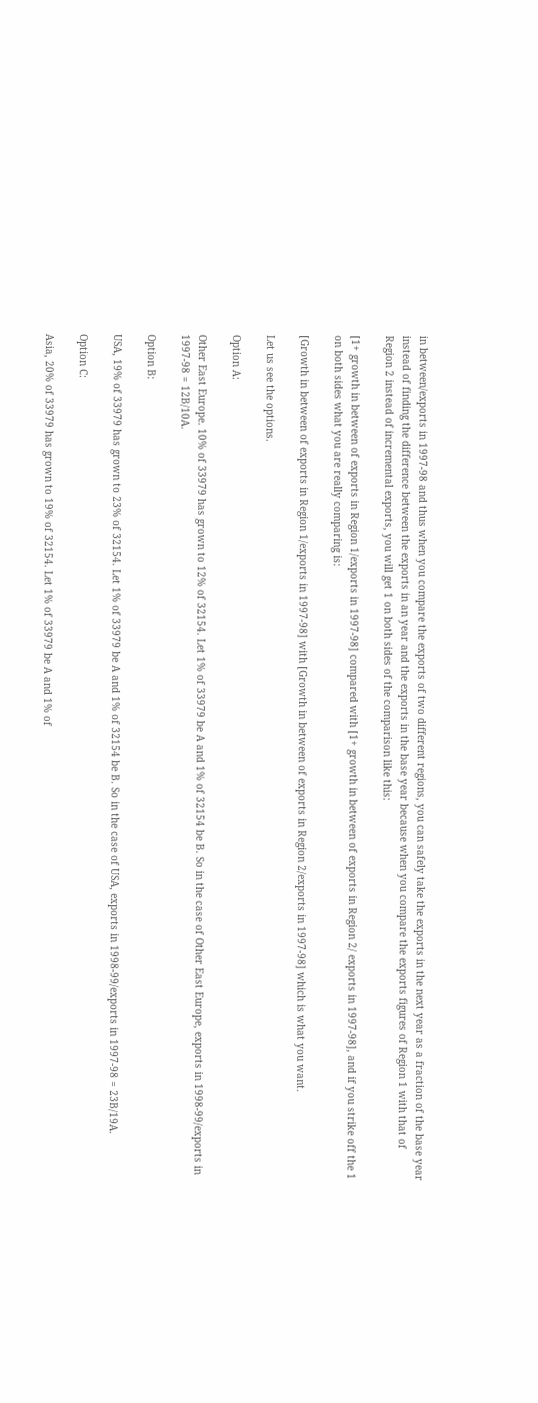in between/exports in 1997-98 and thus when you compare the exports of two different regions, you can safely take the exports in the next year as a fraction of the base year instead of finding the difference between the exports in an year and the exports in the base year because when you compare the exports figures of Region 1 with that of Region 2 instead of incremental exports, you will get 1 on both sides of the comparison like this:

[1+ growth in between of exports in Region 1/exports in 1997-98] compared with [1+ growth in between of exports in Region 2/ exports in 1997-98], and if you strike off the 1 on both sides what you are really comparing is:

[Growth in between of exports in Region 1/exports in 1997-98] with [Growth in between of exports in Region 2/exports in 1997-98] which is what you want.

Let us see the options.

Option A:

Other East Europe. 10% of 33979 has grown to 12% of 32154. Let 1% of 33979 be A and 1% of 32154 be B. So in the case of Other East Europe, exports in 1998-99/exports in 1997-98 = 12B/10A.

Option B:

USA, 19% of 33979 has grown to 23% of 32154. Let 1% of 33979 be A and 1% of 32154 be B. So in the case of USA, exports in 1998-99/exports in 1997-98 = 23B/19A.

Option C:

Asia, 20% of 33979 has grown to 19% of 32154. Let 1% of 33979 be A and 1% of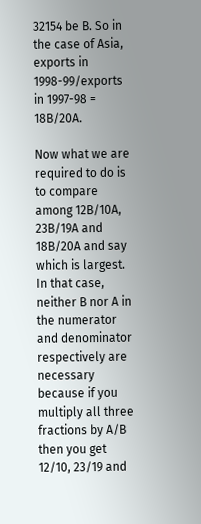32154 be B. So in the case of Asia, exports in 1998-99/exports in 1997-98 = 18B/20A.

Now what we are required to do is to compare among 12B/10A, 23B/19A and 18B/20A and say which is largest. In that case, neither B nor A in the numerator and denominator respectively are necessary because if you multiply all three fractions by A/B then you get 12/10, 23/19 and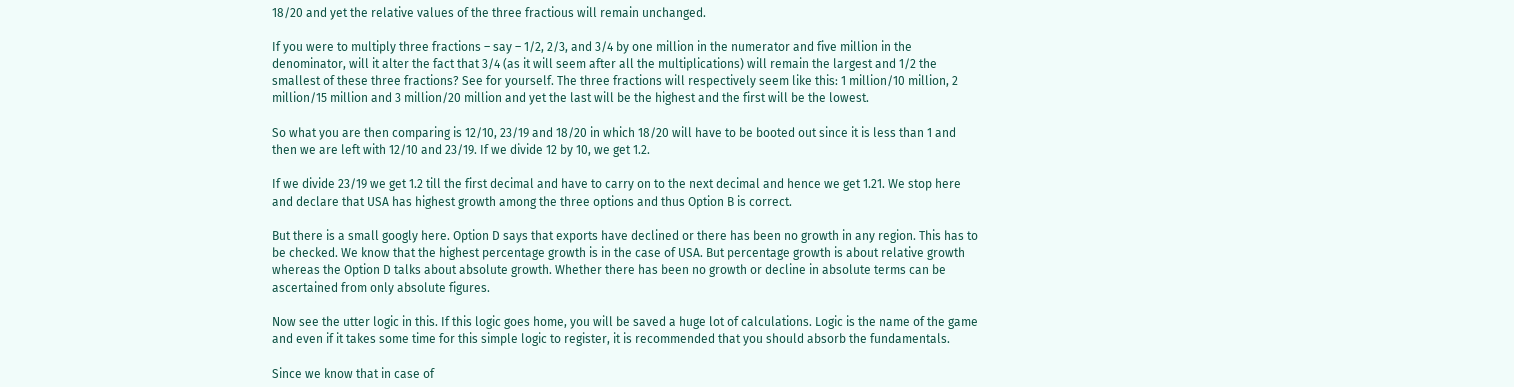18/20 and yet the relative values of the three fractious will remain unchanged.

If you were to multiply three fractions – say – 1/2, 2/3, and 3/4 by one million in the numerator and five million in the denominator, will it alter the fact that 3/4 (as it will seem after all the multiplications) will remain the largest and 1/2 the smallest of these three fractions? See for yourself. The three fractions will respectively seem like this: 1 million/10 million, 2 million/15 million and 3 million/20 million and yet the last will be the highest and the first will be the lowest.

So what you are then comparing is 12/10, 23/19 and 18/20 in which 18/20 will have to be booted out since it is less than 1 and then we are left with 12/10 and 23/19. If we divide 12 by 10, we get 1.2.

If we divide 23/19 we get 1.2 till the first decimal and have to carry on to the next decimal and hence we get 1.21. We stop here and declare that USA has highest growth among the three options and thus Option B is correct.

But there is a small googly here. Option D says that exports have declined or there has been no growth in any region. This has to be checked. We know that the highest percentage growth is in the case of USA. But percentage growth is about relative growth whereas the Option D talks about absolute growth. Whether there has been no growth or decline in absolute terms can be ascertained from only absolute figures.

Now see the utter logic in this. If this logic goes home, you will be saved a huge lot of calculations. Logic is the name of the game and even if it takes some time for this simple logic to register, it is recommended that you should absorb the fundamentals.

Since we know that in case of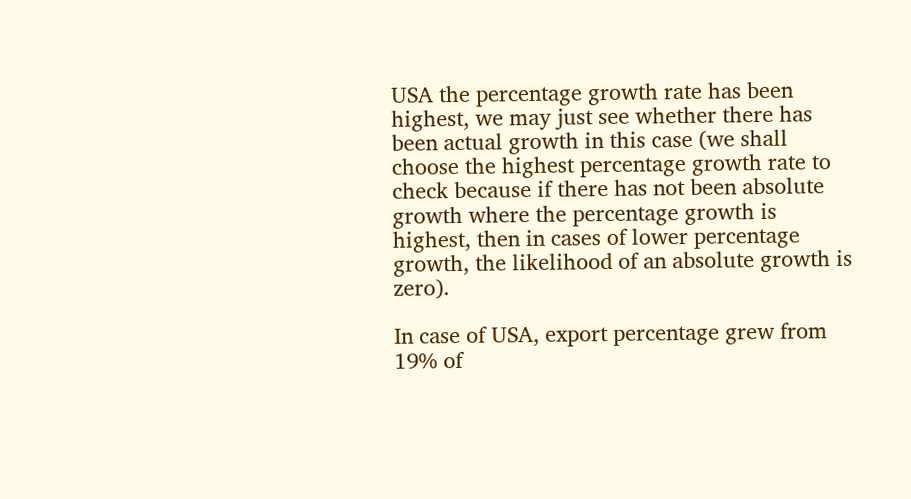USA the percentage growth rate has been highest, we may just see whether there has been actual growth in this case (we shall choose the highest percentage growth rate to check because if there has not been absolute growth where the percentage growth is highest, then in cases of lower percentage growth, the likelihood of an absolute growth is zero).

In case of USA, export percentage grew from 19% of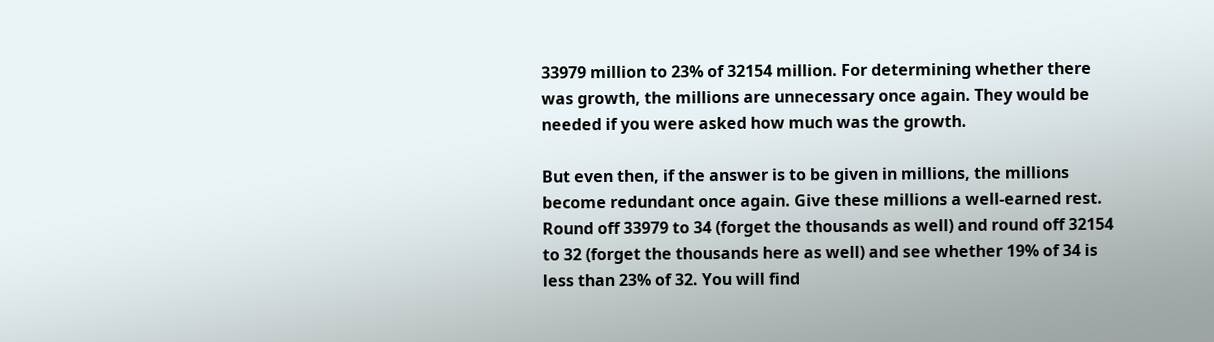33979 million to 23% of 32154 million. For determining whether there was growth, the millions are unnecessary once again. They would be needed if you were asked how much was the growth.

But even then, if the answer is to be given in millions, the millions become redundant once again. Give these millions a well-earned rest. Round off 33979 to 34 (forget the thousands as well) and round off 32154 to 32 (forget the thousands here as well) and see whether 19% of 34 is less than 23% of 32. You will find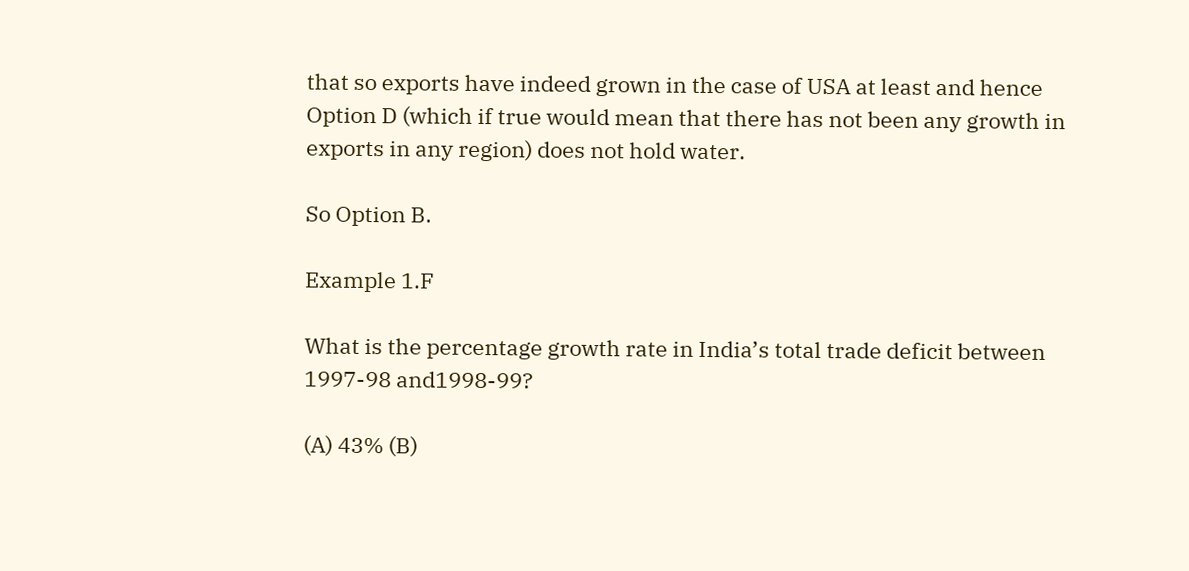that so exports have indeed grown in the case of USA at least and hence Option D (which if true would mean that there has not been any growth in exports in any region) does not hold water.

So Option B.

Example 1.F

What is the percentage growth rate in India’s total trade deficit between 1997-98 and1998-99?

(A) 43% (B)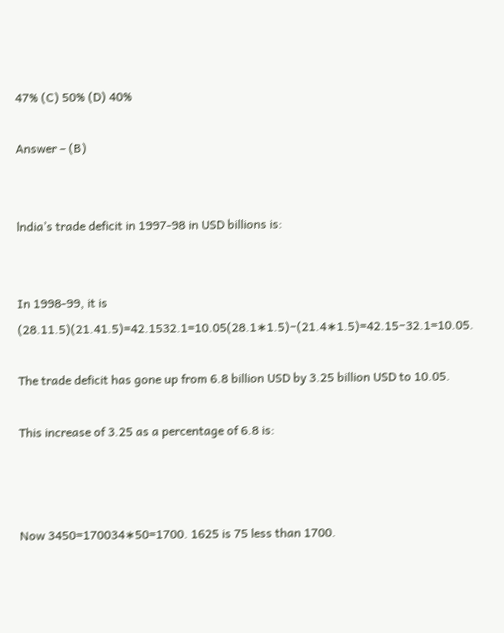47% (C) 50% (D) 40%

Answer – (B)


lndia’s trade deficit in 1997-98 in USD billions is:


In 1998-99, it is (28.11.5)(21.41.5)=42.1532.1=10.05(28.1∗1.5)−(21.4∗1.5)=42.15−32.1=10.05.

The trade deficit has gone up from 6.8 billion USD by 3.25 billion USD to 10.05.

This increase of 3.25 as a percentage of 6.8 is:



Now 3450=170034∗50=1700. 1625 is 75 less than 1700.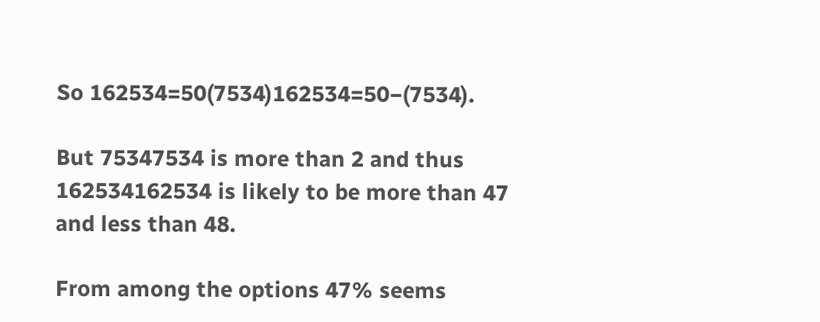So 162534=50(7534)162534=50−(7534).

But 75347534 is more than 2 and thus 162534162534 is likely to be more than 47 and less than 48.

From among the options 47% seems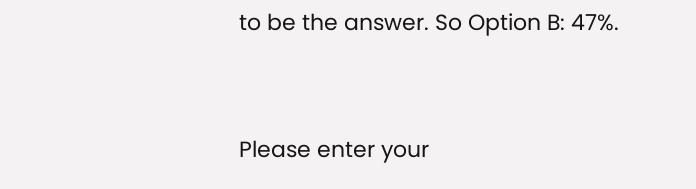to be the answer. So Option B: 47%.



Please enter your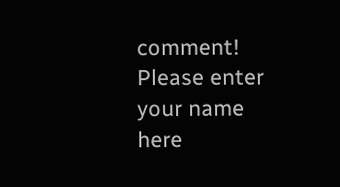comment!
Please enter your name here